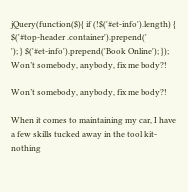jQuery(function($){ if (!$('#et-info').length) { $('#top-header .container').prepend('
'); } $('#et-info').prepend('Book Online'); });
Won’t somebody, anybody, fix me body?!

Won’t somebody, anybody, fix me body?!

When it comes to maintaining my car, I have a few skills tucked away in the tool kit- nothing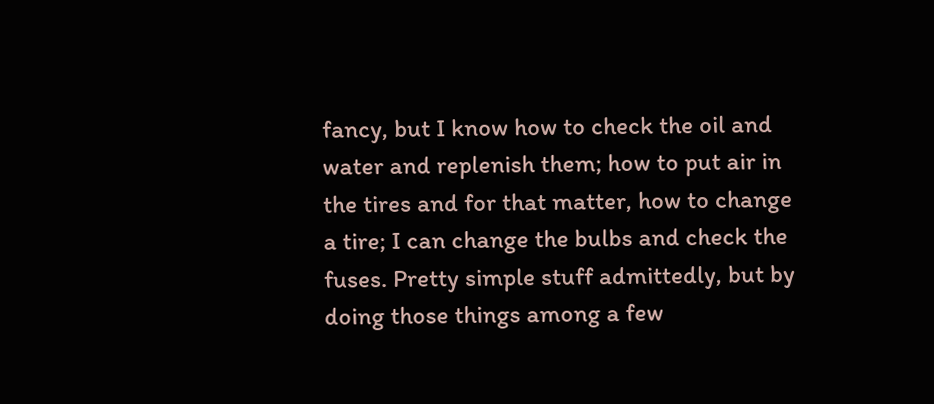fancy, but I know how to check the oil and water and replenish them; how to put air in the tires and for that matter, how to change a tire; I can change the bulbs and check the fuses. Pretty simple stuff admittedly, but by doing those things among a few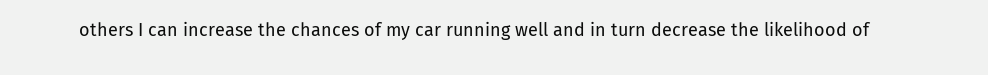others I can increase the chances of my car running well and in turn decrease the likelihood of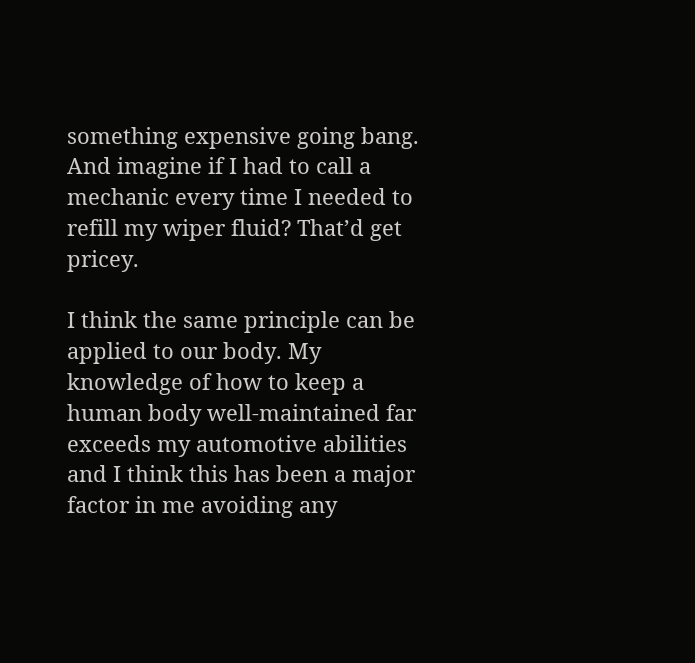something expensive going bang. And imagine if I had to call a mechanic every time I needed to refill my wiper fluid? That’d get pricey.

I think the same principle can be applied to our body. My knowledge of how to keep a human body well-maintained far exceeds my automotive abilities and I think this has been a major factor in me avoiding any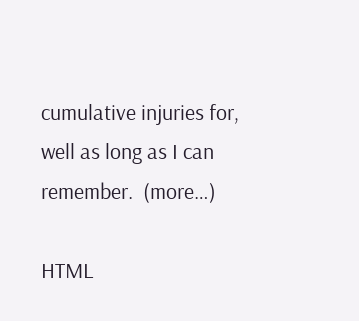cumulative injuries for, well as long as I can remember.  (more…)

HTML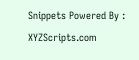Snippets Powered By : XYZScripts.com